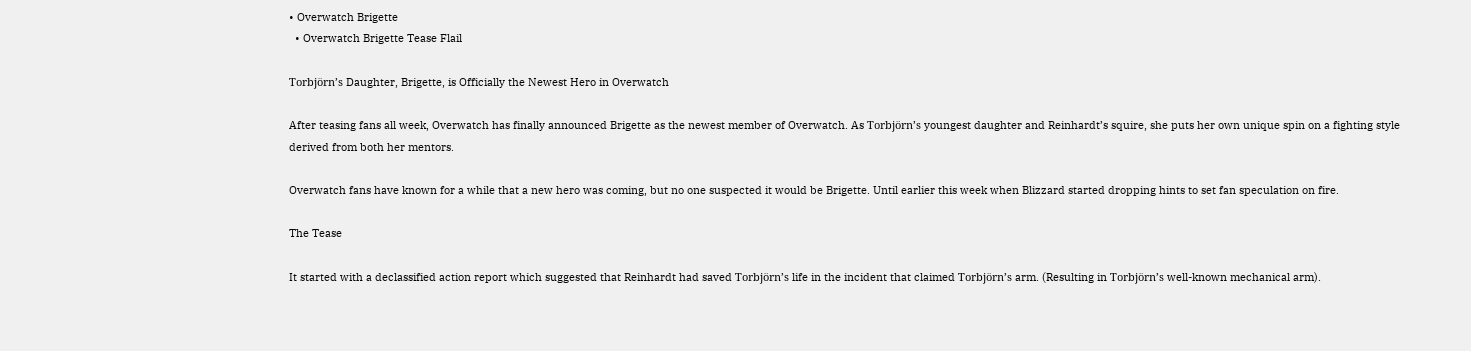• Overwatch Brigette
  • Overwatch Brigette Tease Flail

Torbjörn’s Daughter, Brigette, is Officially the Newest Hero in Overwatch

After teasing fans all week, Overwatch has finally announced Brigette as the newest member of Overwatch. As Torbjörn’s youngest daughter and Reinhardt’s squire, she puts her own unique spin on a fighting style derived from both her mentors.

Overwatch fans have known for a while that a new hero was coming, but no one suspected it would be Brigette. Until earlier this week when Blizzard started dropping hints to set fan speculation on fire.

The Tease

It started with a declassified action report which suggested that Reinhardt had saved Torbjörn’s life in the incident that claimed Torbjörn’s arm. (Resulting in Torbjörn’s well-known mechanical arm).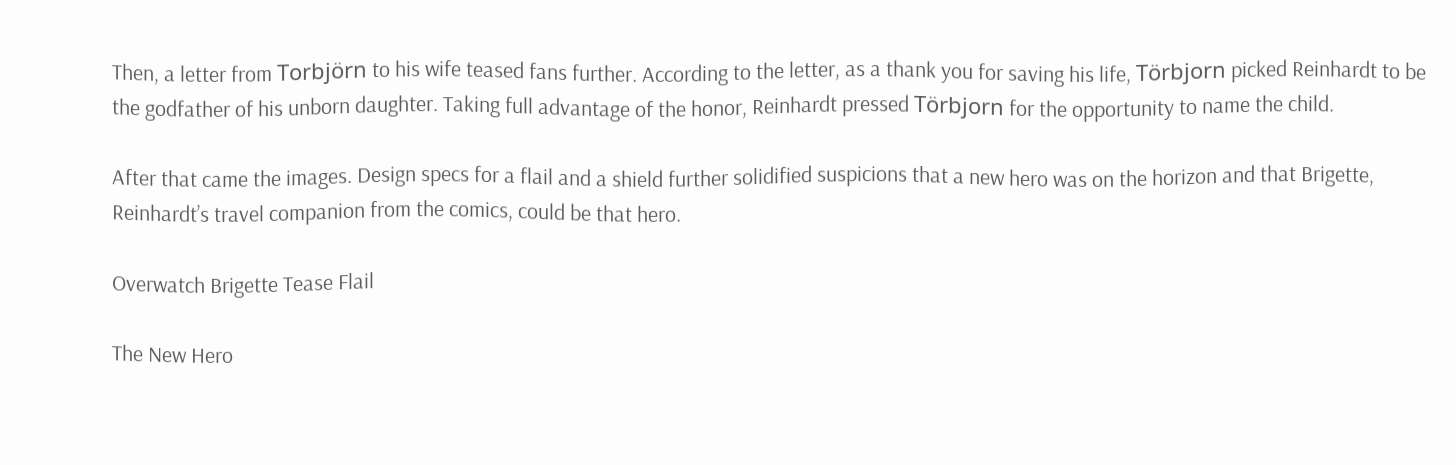Then, a letter from Torbjörn to his wife teased fans further. According to the letter, as a thank you for saving his life, Törbjorn picked Reinhardt to be the godfather of his unborn daughter. Taking full advantage of the honor, Reinhardt pressed Törbjorn for the opportunity to name the child.

After that came the images. Design specs for a flail and a shield further solidified suspicions that a new hero was on the horizon and that Brigette, Reinhardt’s travel companion from the comics, could be that hero.

Overwatch Brigette Tease Flail

The New Hero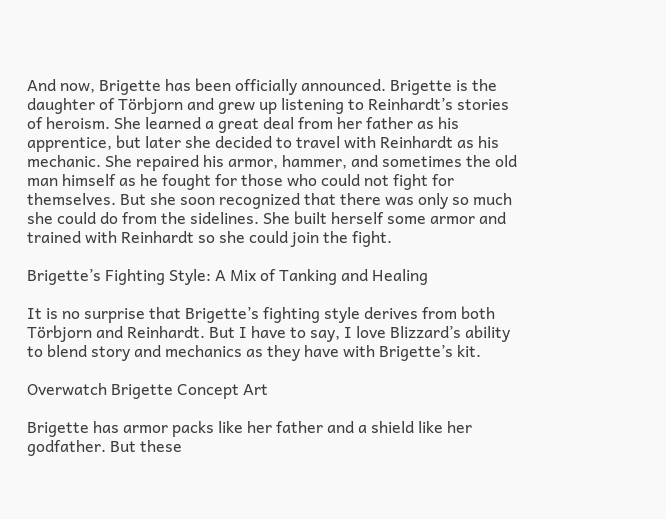And now, Brigette has been officially announced. Brigette is the daughter of Törbjorn and grew up listening to Reinhardt’s stories of heroism. She learned a great deal from her father as his apprentice, but later she decided to travel with Reinhardt as his mechanic. She repaired his armor, hammer, and sometimes the old man himself as he fought for those who could not fight for themselves. But she soon recognized that there was only so much she could do from the sidelines. She built herself some armor and trained with Reinhardt so she could join the fight.

Brigette’s Fighting Style: A Mix of Tanking and Healing

It is no surprise that Brigette’s fighting style derives from both Törbjorn and Reinhardt. But I have to say, I love Blizzard’s ability to blend story and mechanics as they have with Brigette’s kit.

Overwatch Brigette Concept Art

Brigette has armor packs like her father and a shield like her godfather. But these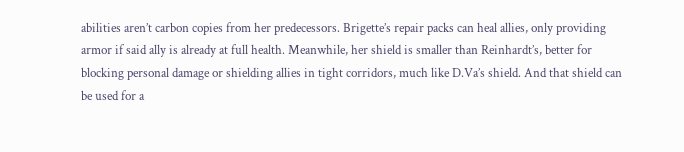abilities aren’t carbon copies from her predecessors. Brigette’s repair packs can heal allies, only providing armor if said ally is already at full health. Meanwhile, her shield is smaller than Reinhardt’s, better for blocking personal damage or shielding allies in tight corridors, much like D.Va’s shield. And that shield can be used for a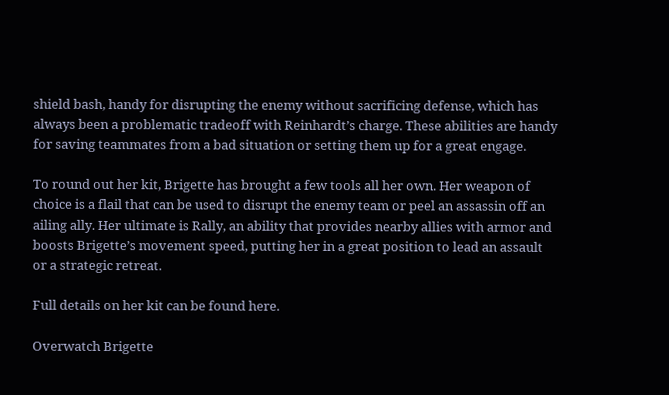shield bash, handy for disrupting the enemy without sacrificing defense, which has always been a problematic tradeoff with Reinhardt’s charge. These abilities are handy for saving teammates from a bad situation or setting them up for a great engage.

To round out her kit, Brigette has brought a few tools all her own. Her weapon of choice is a flail that can be used to disrupt the enemy team or peel an assassin off an ailing ally. Her ultimate is Rally, an ability that provides nearby allies with armor and boosts Brigette’s movement speed, putting her in a great position to lead an assault or a strategic retreat.

Full details on her kit can be found here.

Overwatch Brigette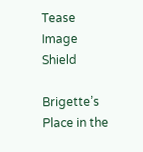Tease Image Shield

Brigette’s Place in the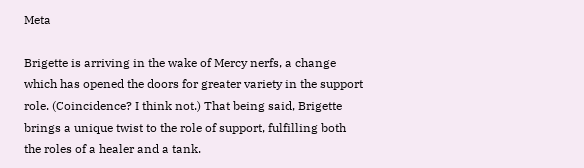Meta

Brigette is arriving in the wake of Mercy nerfs, a change which has opened the doors for greater variety in the support role. (Coincidence? I think not.) That being said, Brigette brings a unique twist to the role of support, fulfilling both the roles of a healer and a tank.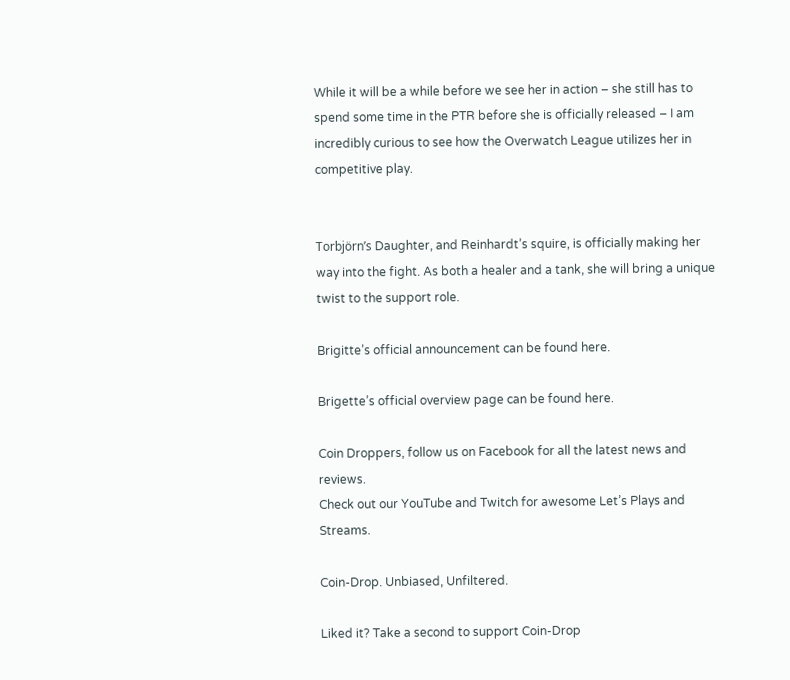While it will be a while before we see her in action – she still has to spend some time in the PTR before she is officially released – I am incredibly curious to see how the Overwatch League utilizes her in competitive play.


Torbjörn’s Daughter, and Reinhardt’s squire, is officially making her way into the fight. As both a healer and a tank, she will bring a unique twist to the support role.

Brigitte’s official announcement can be found here.

Brigette’s official overview page can be found here.

Coin Droppers, follow us on Facebook for all the latest news and reviews.
Check out our YouTube and Twitch for awesome Let’s Plays and Streams.

Coin-Drop. Unbiased, Unfiltered.

Liked it? Take a second to support Coin-Drop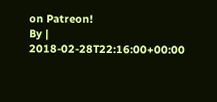on Patreon!
By | 2018-02-28T22:16:00+00:00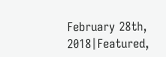February 28th, 2018|Featured,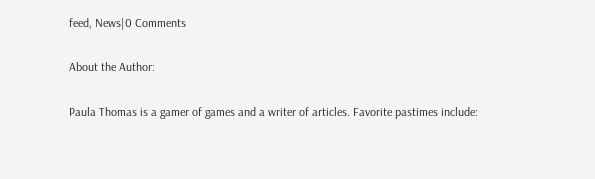feed, News|0 Comments

About the Author:

Paula Thomas is a gamer of games and a writer of articles. Favorite pastimes include: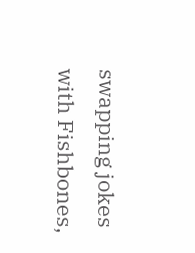swapping jokes with Fishbones,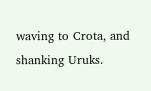waving to Crota, and shanking Uruks.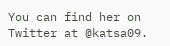You can find her on Twitter at @katsa09.